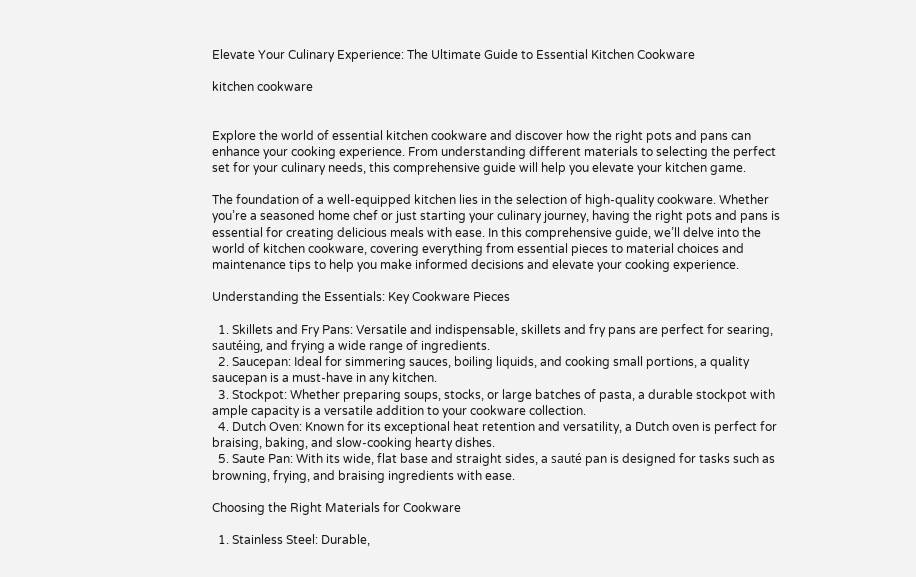Elevate Your Culinary Experience: The Ultimate Guide to Essential Kitchen Cookware

kitchen cookware


Explore the world of essential kitchen cookware and discover how the right pots and pans can enhance your cooking experience. From understanding different materials to selecting the perfect set for your culinary needs, this comprehensive guide will help you elevate your kitchen game.

The foundation of a well-equipped kitchen lies in the selection of high-quality cookware. Whether you’re a seasoned home chef or just starting your culinary journey, having the right pots and pans is essential for creating delicious meals with ease. In this comprehensive guide, we’ll delve into the world of kitchen cookware, covering everything from essential pieces to material choices and maintenance tips to help you make informed decisions and elevate your cooking experience.

Understanding the Essentials: Key Cookware Pieces

  1. Skillets and Fry Pans: Versatile and indispensable, skillets and fry pans are perfect for searing, sautéing, and frying a wide range of ingredients.
  2. Saucepan: Ideal for simmering sauces, boiling liquids, and cooking small portions, a quality saucepan is a must-have in any kitchen.
  3. Stockpot: Whether preparing soups, stocks, or large batches of pasta, a durable stockpot with ample capacity is a versatile addition to your cookware collection.
  4. Dutch Oven: Known for its exceptional heat retention and versatility, a Dutch oven is perfect for braising, baking, and slow-cooking hearty dishes.
  5. Saute Pan: With its wide, flat base and straight sides, a sauté pan is designed for tasks such as browning, frying, and braising ingredients with ease.

Choosing the Right Materials for Cookware

  1. Stainless Steel: Durable,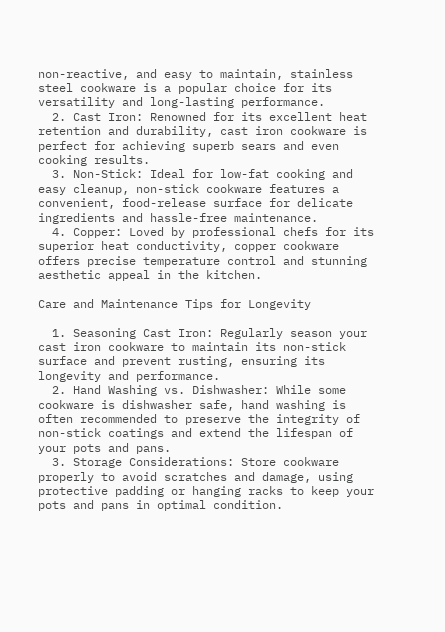non-reactive, and easy to maintain, stainless steel cookware is a popular choice for its versatility and long-lasting performance.
  2. Cast Iron: Renowned for its excellent heat retention and durability, cast iron cookware is perfect for achieving superb sears and even cooking results.
  3. Non-Stick: Ideal for low-fat cooking and easy cleanup, non-stick cookware features a convenient, food-release surface for delicate ingredients and hassle-free maintenance.
  4. Copper: Loved by professional chefs for its superior heat conductivity, copper cookware offers precise temperature control and stunning aesthetic appeal in the kitchen.

Care and Maintenance Tips for Longevity

  1. Seasoning Cast Iron: Regularly season your cast iron cookware to maintain its non-stick surface and prevent rusting, ensuring its longevity and performance.
  2. Hand Washing vs. Dishwasher: While some cookware is dishwasher safe, hand washing is often recommended to preserve the integrity of non-stick coatings and extend the lifespan of your pots and pans.
  3. Storage Considerations: Store cookware properly to avoid scratches and damage, using protective padding or hanging racks to keep your pots and pans in optimal condition.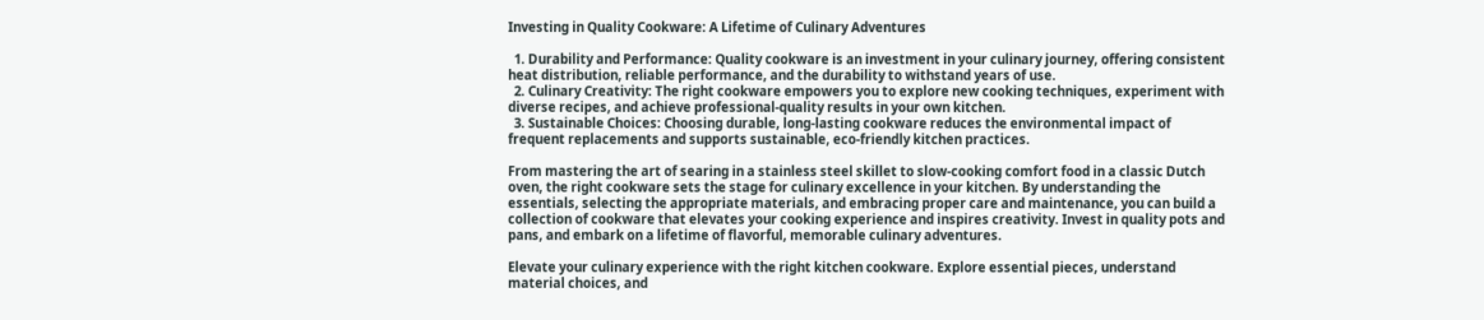Investing in Quality Cookware: A Lifetime of Culinary Adventures

  1. Durability and Performance: Quality cookware is an investment in your culinary journey, offering consistent heat distribution, reliable performance, and the durability to withstand years of use.
  2. Culinary Creativity: The right cookware empowers you to explore new cooking techniques, experiment with diverse recipes, and achieve professional-quality results in your own kitchen.
  3. Sustainable Choices: Choosing durable, long-lasting cookware reduces the environmental impact of frequent replacements and supports sustainable, eco-friendly kitchen practices.

From mastering the art of searing in a stainless steel skillet to slow-cooking comfort food in a classic Dutch oven, the right cookware sets the stage for culinary excellence in your kitchen. By understanding the essentials, selecting the appropriate materials, and embracing proper care and maintenance, you can build a collection of cookware that elevates your cooking experience and inspires creativity. Invest in quality pots and pans, and embark on a lifetime of flavorful, memorable culinary adventures.

Elevate your culinary experience with the right kitchen cookware. Explore essential pieces, understand material choices, and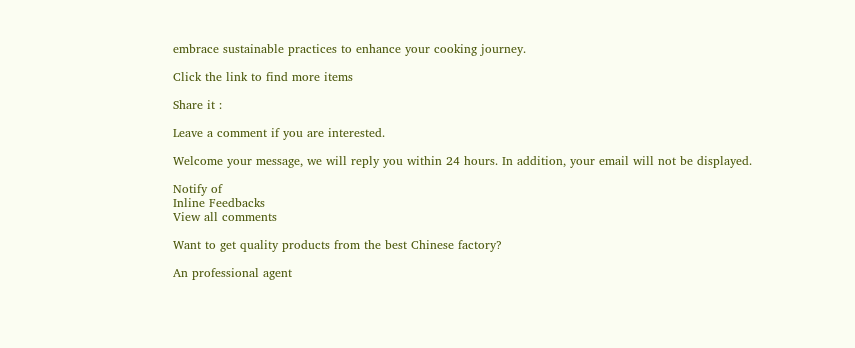embrace sustainable practices to enhance your cooking journey.

Click the link to find more items

Share it :

Leave a comment if you are interested.

Welcome your message, we will reply you within 24 hours. In addition, your email will not be displayed.

Notify of
Inline Feedbacks
View all comments

Want to get quality products from the best Chinese factory?

An professional agent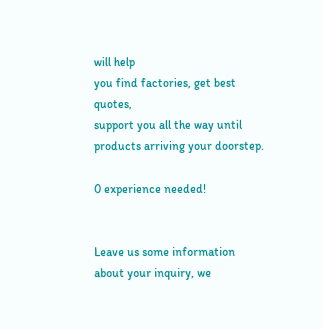will help
you find factories, get best quotes,
support you all the way until
products arriving your doorstep.

0 experience needed!


Leave us some information about your inquiry, we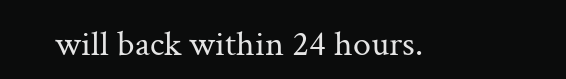will back within 24 hours.